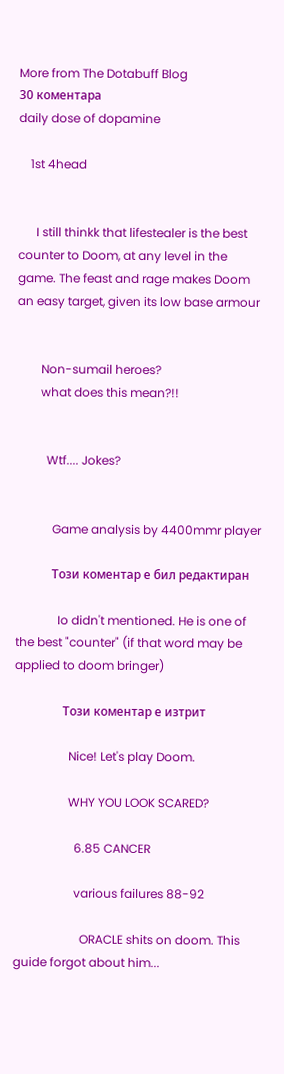More from The Dotabuff Blog
30 коментара
daily dose of dopamine

    1st 4head


      I still thinkk that lifestealer is the best counter to Doom, at any level in the game. The feast and rage makes Doom an easy target, given its low base armour


        Non-sumail heroes?
        what does this mean?!!


          Wtf.... Jokes?


            Game analysis by 4400mmr player

            Този коментар е бил редактиран

              Io didn't mentioned. He is one of the best "counter" (if that word may be applied to doom bringer)

                Този коментар е изтрит

                  Nice! Let's play Doom.

                  WHY YOU LOOK SCARED?

                    6.85 CANCER

                    various failures 88-92

                      ORACLE shits on doom. This guide forgot about him...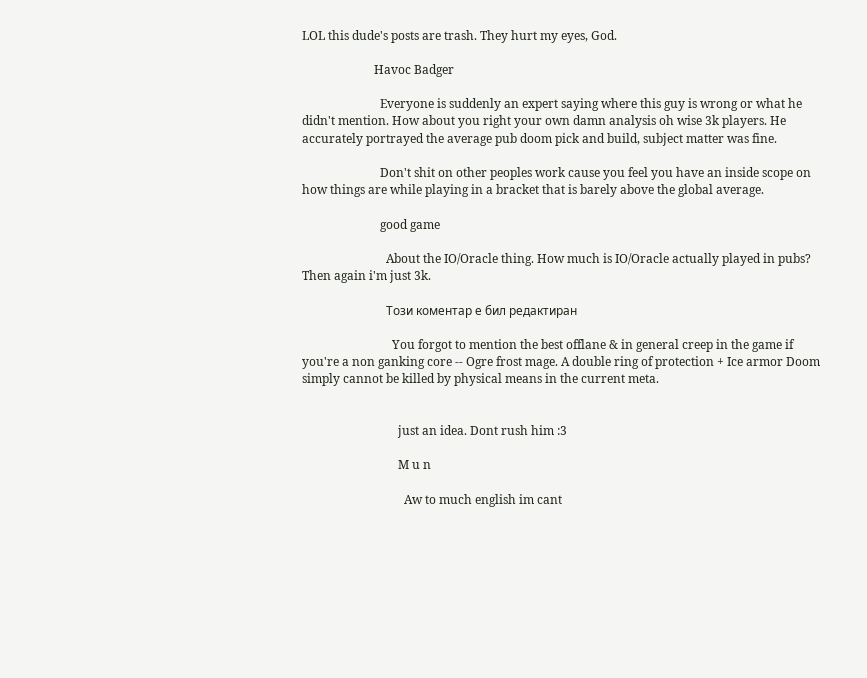LOL this dude's posts are trash. They hurt my eyes, God.

                        Havoc Badger

                          Everyone is suddenly an expert saying where this guy is wrong or what he didn't mention. How about you right your own damn analysis oh wise 3k players. He accurately portrayed the average pub doom pick and build, subject matter was fine.

                          Don't shit on other peoples work cause you feel you have an inside scope on how things are while playing in a bracket that is barely above the global average.

                          good game

                            About the IO/Oracle thing. How much is IO/Oracle actually played in pubs? Then again i'm just 3k.

                            Този коментар е бил редактиран

                              You forgot to mention the best offlane & in general creep in the game if you're a non ganking core -- Ogre frost mage. A double ring of protection + Ice armor Doom simply cannot be killed by physical means in the current meta.


                                just an idea. Dont rush him :3

                                M u n

                                  Aw to much english im cant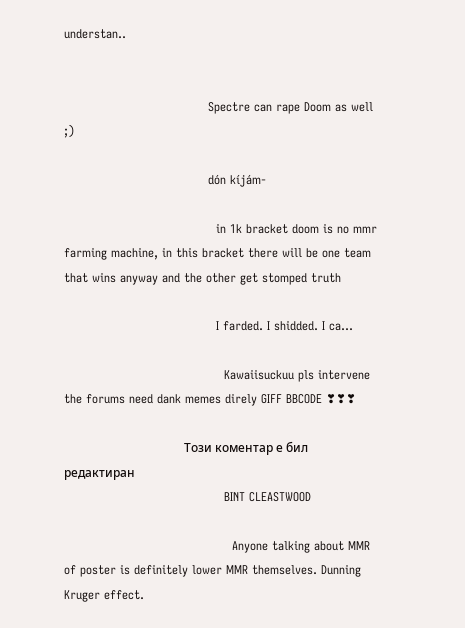understan..


                                    Spectre can rape Doom as well ;)

                                    dón kíjám-

                                      in 1k bracket doom is no mmr farming machine, in this bracket there will be one team that wins anyway and the other get stomped truth

                                      I farded. I shidded. I ca...

                                        Kawaiisuckuu pls intervene the forums need dank memes direly GIFF BBCODE ❣❣❣

                                        Този коментар е бил редактиран
                                        BINT CLEASTWOOD

                                          Anyone talking about MMR of poster is definitely lower MMR themselves. Dunning Kruger effect.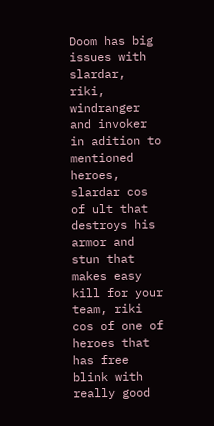Doom has big issues with slardar, riki, windranger and invoker in adition to mentioned heroes, slardar cos of ult that destroys his armor and stun that makes easy kill for your team, riki cos of one of heroes that has free blink with really good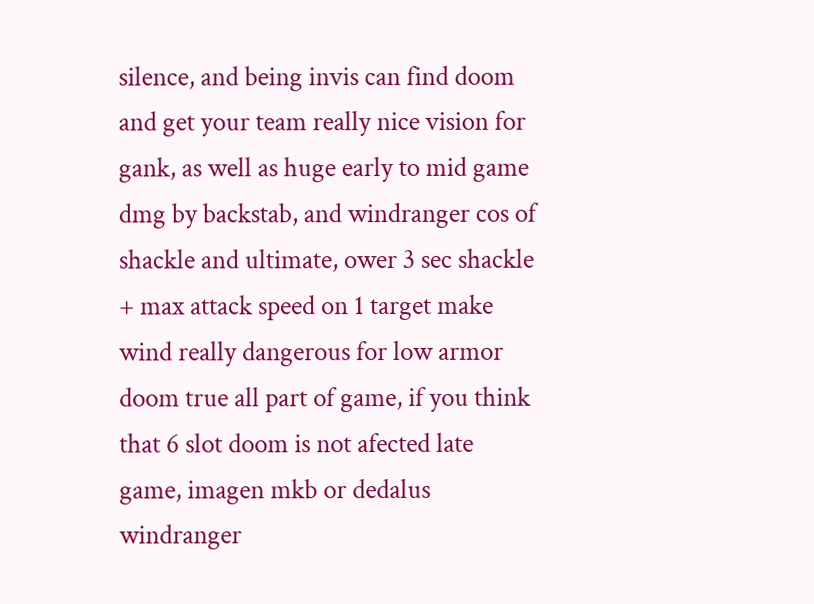silence, and being invis can find doom and get your team really nice vision for gank, as well as huge early to mid game dmg by backstab, and windranger cos of shackle and ultimate, ower 3 sec shackle + max attack speed on 1 target make wind really dangerous for low armor doom true all part of game, if you think that 6 slot doom is not afected late game, imagen mkb or dedalus windranger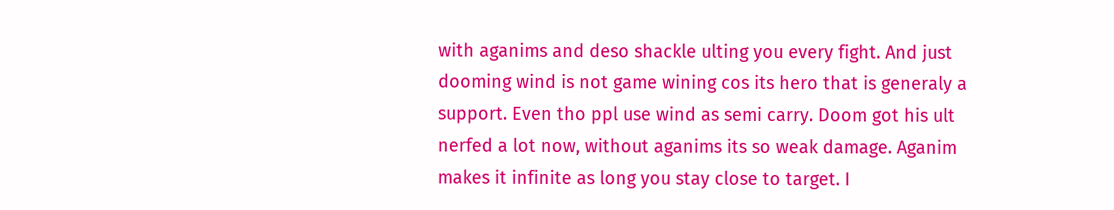with aganims and deso shackle ulting you every fight. And just dooming wind is not game wining cos its hero that is generaly a support. Even tho ppl use wind as semi carry. Doom got his ult nerfed a lot now, without aganims its so weak damage. Aganim makes it infinite as long you stay close to target. I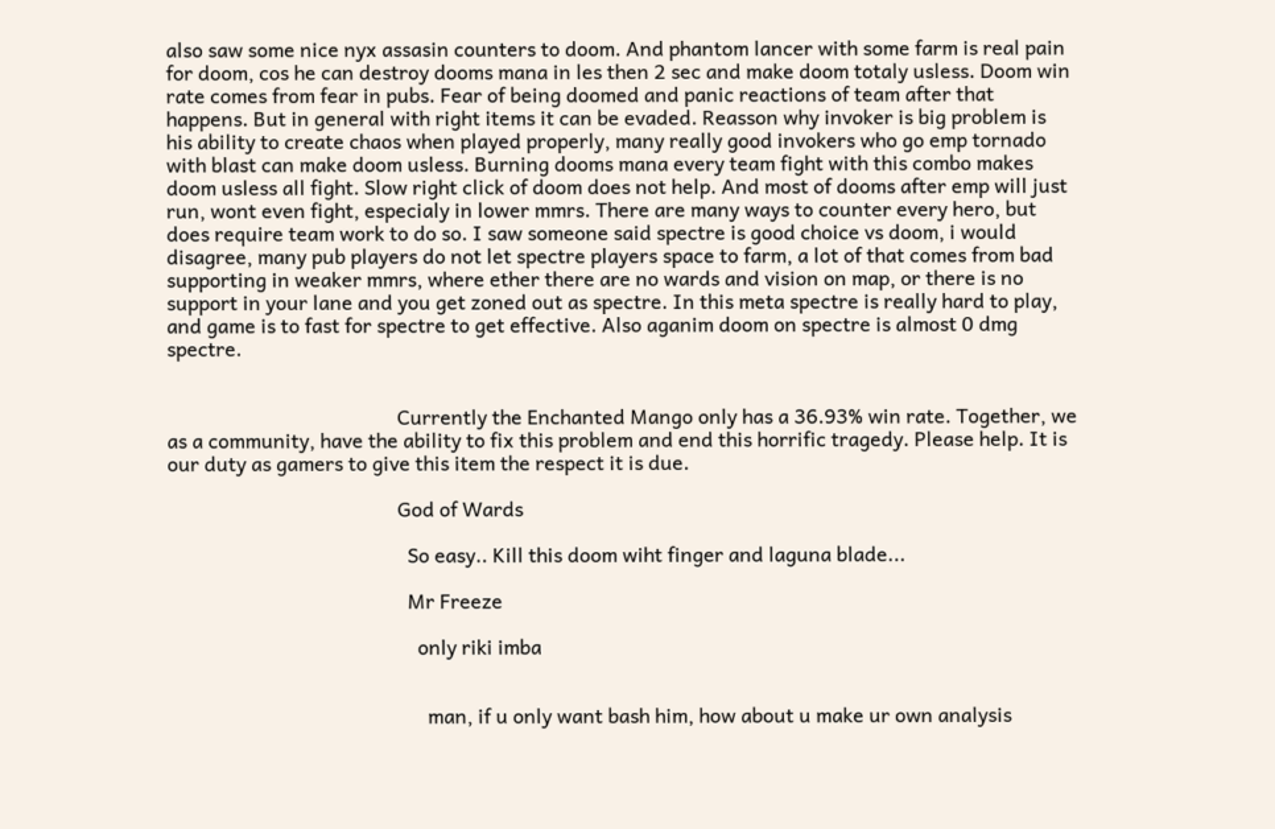also saw some nice nyx assasin counters to doom. And phantom lancer with some farm is real pain for doom, cos he can destroy dooms mana in les then 2 sec and make doom totaly usless. Doom win rate comes from fear in pubs. Fear of being doomed and panic reactions of team after that happens. But in general with right items it can be evaded. Reasson why invoker is big problem is his ability to create chaos when played properly, many really good invokers who go emp tornado with blast can make doom usless. Burning dooms mana every team fight with this combo makes doom usless all fight. Slow right click of doom does not help. And most of dooms after emp will just run, wont even fight, especialy in lower mmrs. There are many ways to counter every hero, but does require team work to do so. I saw someone said spectre is good choice vs doom, i would disagree, many pub players do not let spectre players space to farm, a lot of that comes from bad supporting in weaker mmrs, where ether there are no wards and vision on map, or there is no support in your lane and you get zoned out as spectre. In this meta spectre is really hard to play, and game is to fast for spectre to get effective. Also aganim doom on spectre is almost 0 dmg spectre.


                                              Currently the Enchanted Mango only has a 36.93% win rate. Together, we as a community, have the ability to fix this problem and end this horrific tragedy. Please help. It is our duty as gamers to give this item the respect it is due.

                                              God of Wards

                                                So easy.. Kill this doom wiht finger and laguna blade...

                                                Mr Freeze

                                                  only riki imba


                                                    man, if u only want bash him, how about u make ur own analysis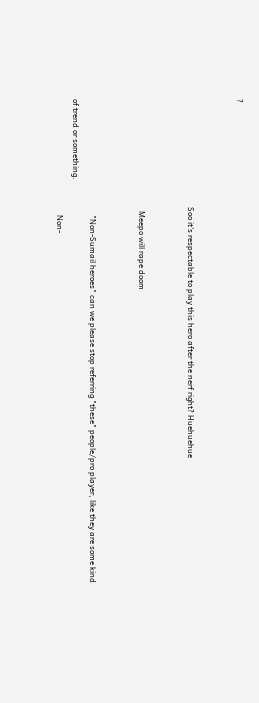?


                                                      Soo it's respectable to play this hero after the nerf right? Huehuehue


                                                        Meepo will rape doom


                                                          "Non-Sumail heroes" can we please stop referring "these" people/pro player, like they are some kind of trend or something.
                                                          Non-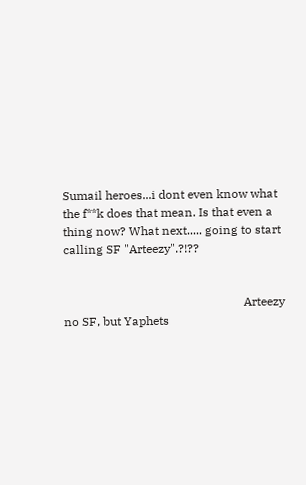Sumail heroes...i dont even know what the f**k does that mean. Is that even a thing now? What next..... going to start calling SF "Arteezy".?!??


                                                            Arteezy no SF, but Yaphets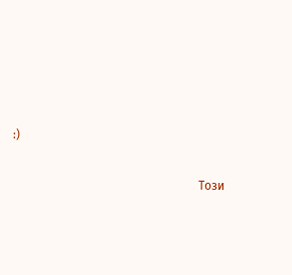:)

                                                              Този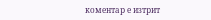коментар е изтрит